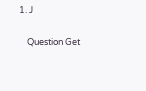1. J

    Question Get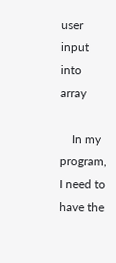user input into array

    In my program, I need to have the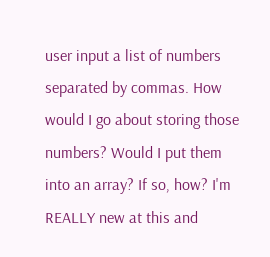user input a list of numbers separated by commas. How would I go about storing those numbers? Would I put them into an array? If so, how? I'm REALLY new at this and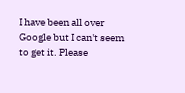I have been all over Google but I can't seem to get it. Please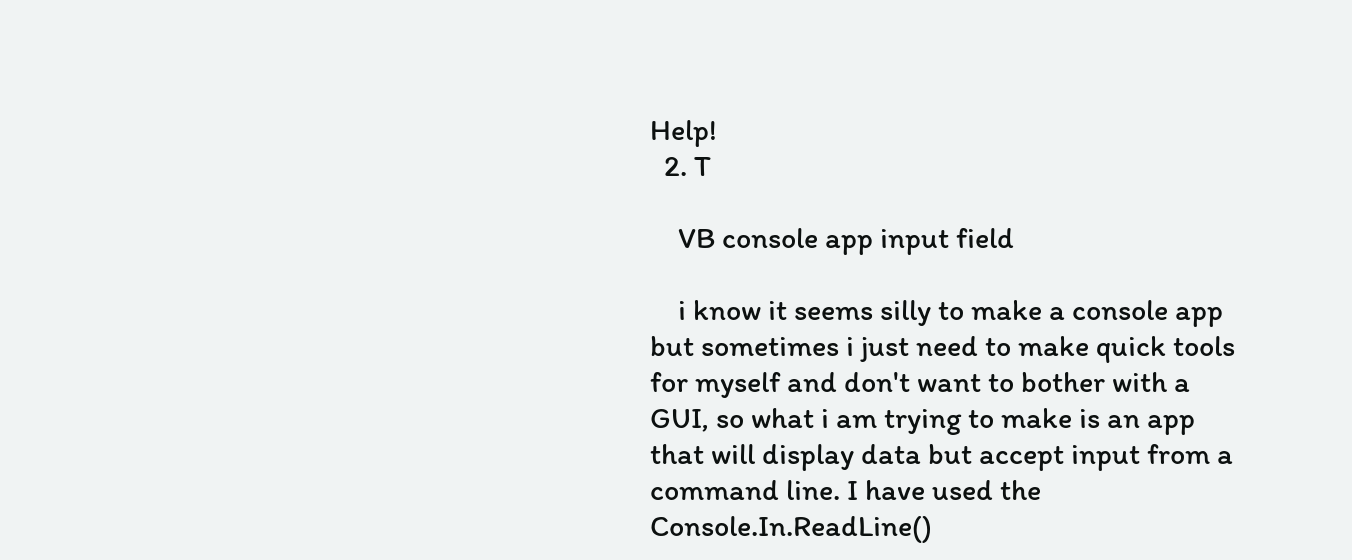Help!
  2. T

    VB console app input field

    i know it seems silly to make a console app but sometimes i just need to make quick tools for myself and don't want to bother with a GUI, so what i am trying to make is an app that will display data but accept input from a command line. I have used the Console.In.ReadLine()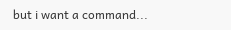but i want a command...